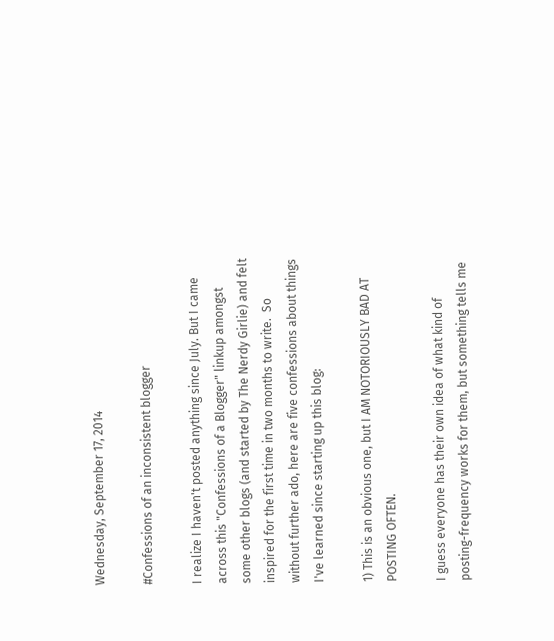Wednesday, September 17, 2014

#Confessions of an inconsistent blogger

I realize I haven't posted anything since July. But I came across this "Confessions of a Blogger" linkup amongst some other blogs (and started by The Nerdy Girlie) and felt inspired for the first time in two months to write.  So without further ado, here are five confessions about things I've learned since starting up this blog:

1) This is an obvious one, but I AM NOTORIOUSLY BAD AT POSTING OFTEN.

I guess everyone has their own idea of what kind of posting-frequency works for them, but something tells me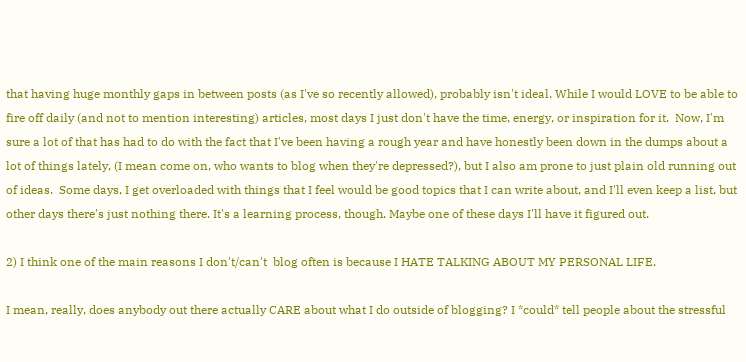that having huge monthly gaps in between posts (as I've so recently allowed), probably isn't ideal. While I would LOVE to be able to fire off daily (and not to mention interesting) articles, most days I just don't have the time, energy, or inspiration for it.  Now, I'm sure a lot of that has had to do with the fact that I've been having a rough year and have honestly been down in the dumps about a lot of things lately, (I mean come on, who wants to blog when they're depressed?), but I also am prone to just plain old running out of ideas.  Some days, I get overloaded with things that I feel would be good topics that I can write about, and I'll even keep a list, but other days there's just nothing there. It's a learning process, though. Maybe one of these days I'll have it figured out.

2) I think one of the main reasons I don't/can't  blog often is because I HATE TALKING ABOUT MY PERSONAL LIFE.

I mean, really, does anybody out there actually CARE about what I do outside of blogging? I *could* tell people about the stressful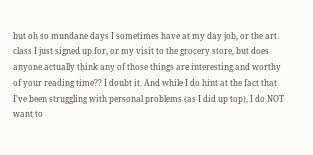but oh so mundane days I sometimes have at my day job, or the art class I just signed up for, or my visit to the grocery store, but does anyone actually think any of those things are interesting and worthy of your reading time?? I doubt it. And while I do hint at the fact that I've been struggling with personal problems (as I did up top), I do NOT want to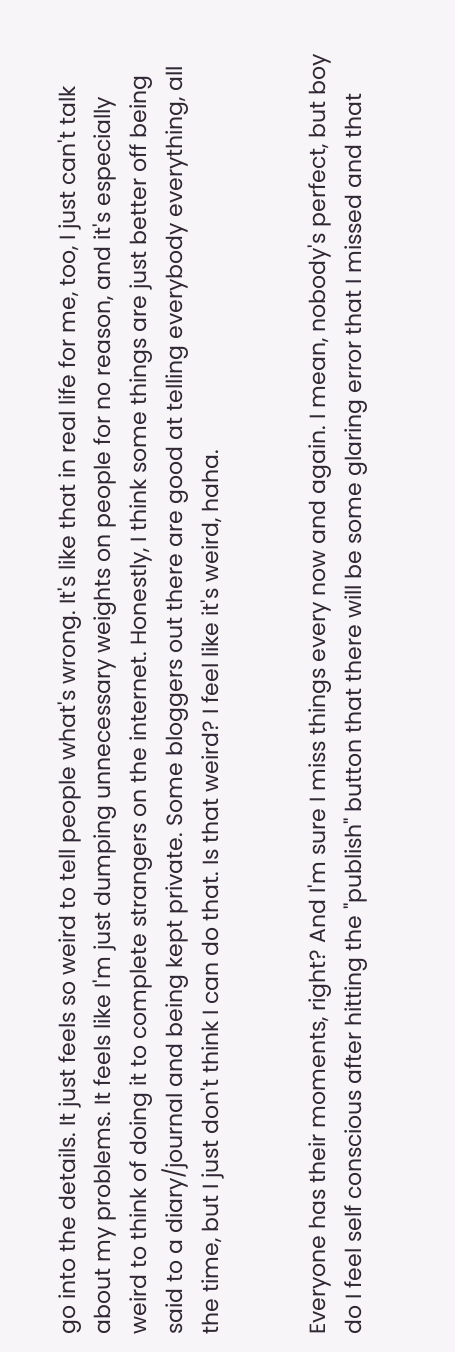go into the details. It just feels so weird to tell people what's wrong. It's like that in real life for me, too, I just can't talk about my problems. It feels like I'm just dumping unnecessary weights on people for no reason, and it's especially weird to think of doing it to complete strangers on the internet. Honestly, I think some things are just better off being said to a diary/journal and being kept private. Some bloggers out there are good at telling everybody everything, all the time, but I just don't think I can do that. Is that weird? I feel like it's weird, haha.


Everyone has their moments, right? And I'm sure I miss things every now and again. I mean, nobody's perfect, but boy do I feel self conscious after hitting the "publish" button that there will be some glaring error that I missed and that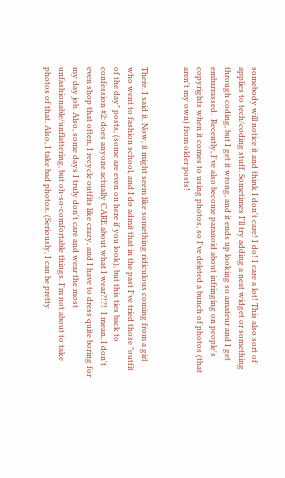somebody will notice it and think I don't care! I do! I care a lot! This also sort of applies to tech/coding stuff. Sometimes I'll try adding a neat widget or something through coding, but I get it wrong, and it ends up looking so amateur and I get embarrassed.  Recently, I've also become paranoid about infringing on people's copyrights when it comes to using photos, so I've deleted a bunch of photos (that aren't my own) from older posts!


There. I said it. Now, it might seem like something ridiculous coming from a girl who went to fashion school, and I do admit that in the past I've tried those "outfit of the day" posts, (some are even on here if you look), but this ties back to confession #2: does anyone actually CARE about what I wear?!?!  I mean, I don't even shop that often, I recycle outfits like crazy, and I have to dress quite boring for my day job. Also, some days I truly don't care and wear the most unfashionable/unflattering, but oh-so-comfortable things. I'm not about to take photos of that. Also, I take bad photos. (Seriously, I can be pretty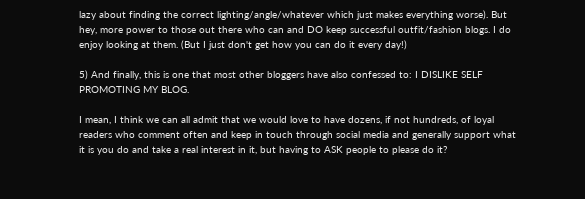lazy about finding the correct lighting/angle/whatever which just makes everything worse). But hey, more power to those out there who can and DO keep successful outfit/fashion blogs. I do enjoy looking at them. (But I just don't get how you can do it every day!)

5) And finally, this is one that most other bloggers have also confessed to: I DISLIKE SELF PROMOTING MY BLOG.

I mean, I think we can all admit that we would love to have dozens, if not hundreds, of loyal readers who comment often and keep in touch through social media and generally support what it is you do and take a real interest in it, but having to ASK people to please do it?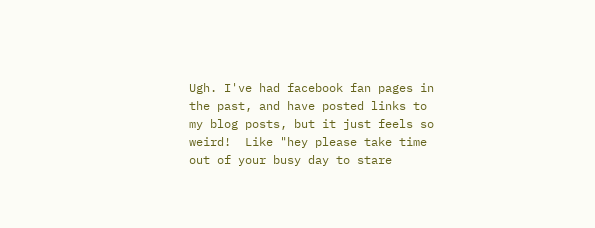Ugh. I've had facebook fan pages in the past, and have posted links to my blog posts, but it just feels so weird!  Like "hey please take time out of your busy day to stare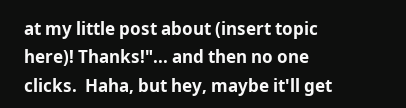at my little post about (insert topic here)! Thanks!"... and then no one clicks.  Haha, but hey, maybe it'll get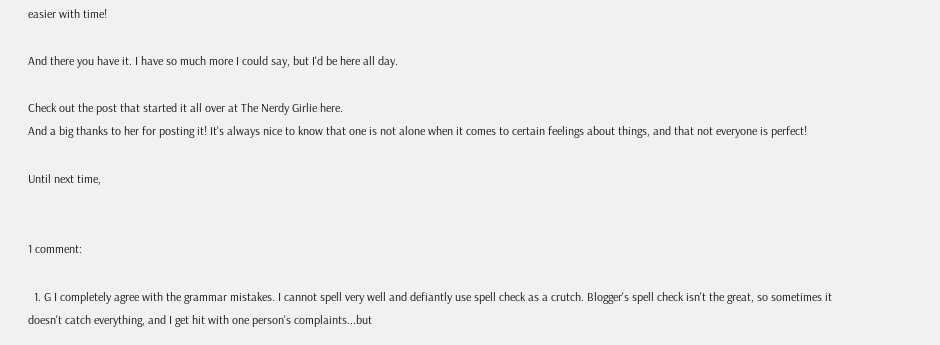easier with time!

And there you have it. I have so much more I could say, but I'd be here all day.

Check out the post that started it all over at The Nerdy Girlie here.
And a big thanks to her for posting it! It's always nice to know that one is not alone when it comes to certain feelings about things, and that not everyone is perfect!

Until next time,


1 comment:

  1. G I completely agree with the grammar mistakes. I cannot spell very well and defiantly use spell check as a crutch. Blogger's spell check isn't the great, so sometimes it doesn't catch everything, and I get hit with one person's complaints...but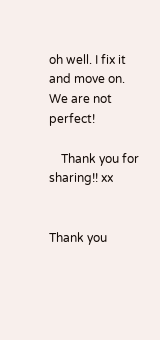oh well. I fix it and move on. We are not perfect!

    Thank you for sharing!! xx


Thank you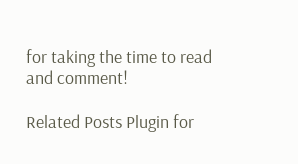for taking the time to read and comment!

Related Posts Plugin for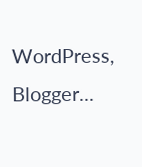WordPress, Blogger...